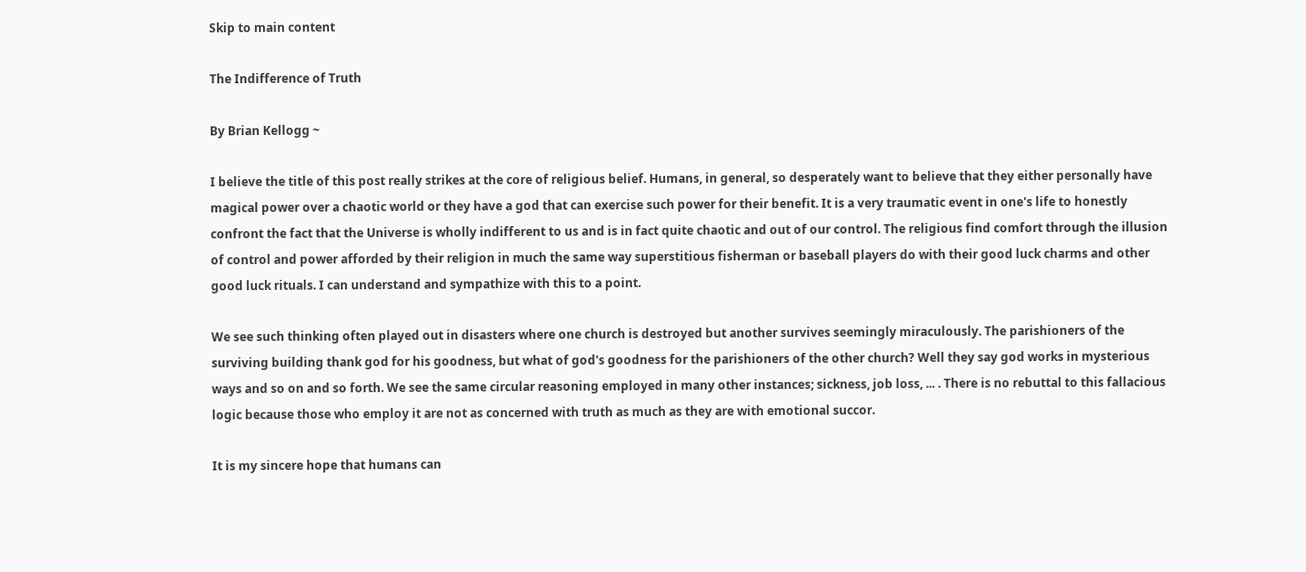Skip to main content

The Indifference of Truth

By Brian Kellogg ~

I believe the title of this post really strikes at the core of religious belief. Humans, in general, so desperately want to believe that they either personally have magical power over a chaotic world or they have a god that can exercise such power for their benefit. It is a very traumatic event in one's life to honestly confront the fact that the Universe is wholly indifferent to us and is in fact quite chaotic and out of our control. The religious find comfort through the illusion of control and power afforded by their religion in much the same way superstitious fisherman or baseball players do with their good luck charms and other good luck rituals. I can understand and sympathize with this to a point.

We see such thinking often played out in disasters where one church is destroyed but another survives seemingly miraculously. The parishioners of the surviving building thank god for his goodness, but what of god's goodness for the parishioners of the other church? Well they say god works in mysterious ways and so on and so forth. We see the same circular reasoning employed in many other instances; sickness, job loss, ... . There is no rebuttal to this fallacious logic because those who employ it are not as concerned with truth as much as they are with emotional succor.

It is my sincere hope that humans can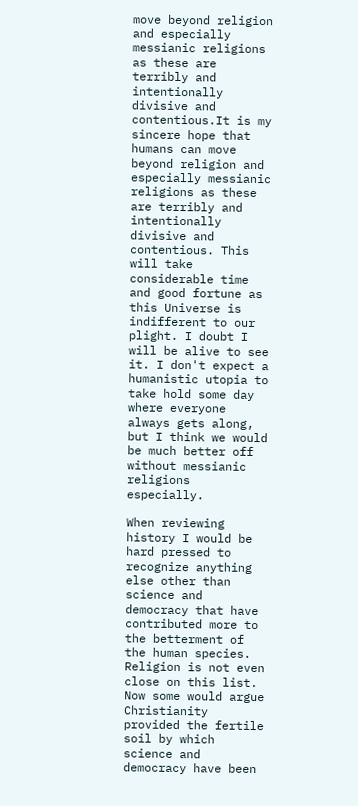move beyond religion and especially messianic religions as these are terribly and intentionally divisive and contentious.It is my sincere hope that humans can move beyond religion and especially messianic religions as these are terribly and intentionally divisive and contentious. This will take considerable time and good fortune as this Universe is indifferent to our plight. I doubt I will be alive to see it. I don't expect a humanistic utopia to take hold some day where everyone always gets along, but I think we would be much better off without messianic religions especially.

When reviewing history I would be hard pressed to recognize anything else other than science and democracy that have contributed more to the betterment of the human species. Religion is not even close on this list. Now some would argue Christianity provided the fertile soil by which science and democracy have been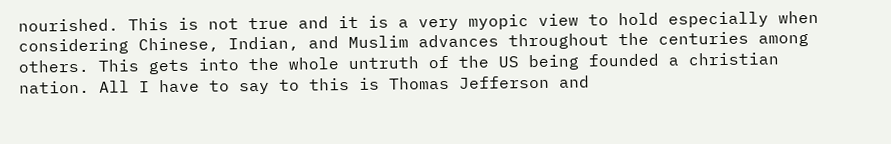nourished. This is not true and it is a very myopic view to hold especially when considering Chinese, Indian, and Muslim advances throughout the centuries among others. This gets into the whole untruth of the US being founded a christian nation. All I have to say to this is Thomas Jefferson and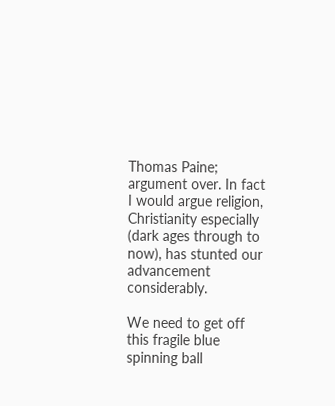Thomas Paine; argument over. In fact I would argue religion, Christianity especially (dark ages through to now), has stunted our advancement considerably.

We need to get off this fragile blue spinning ball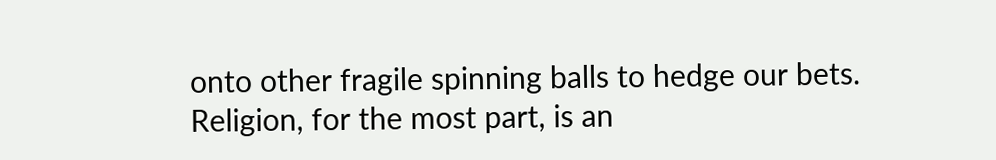onto other fragile spinning balls to hedge our bets. Religion, for the most part, is an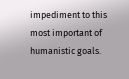impediment to this most important of humanistic goals.